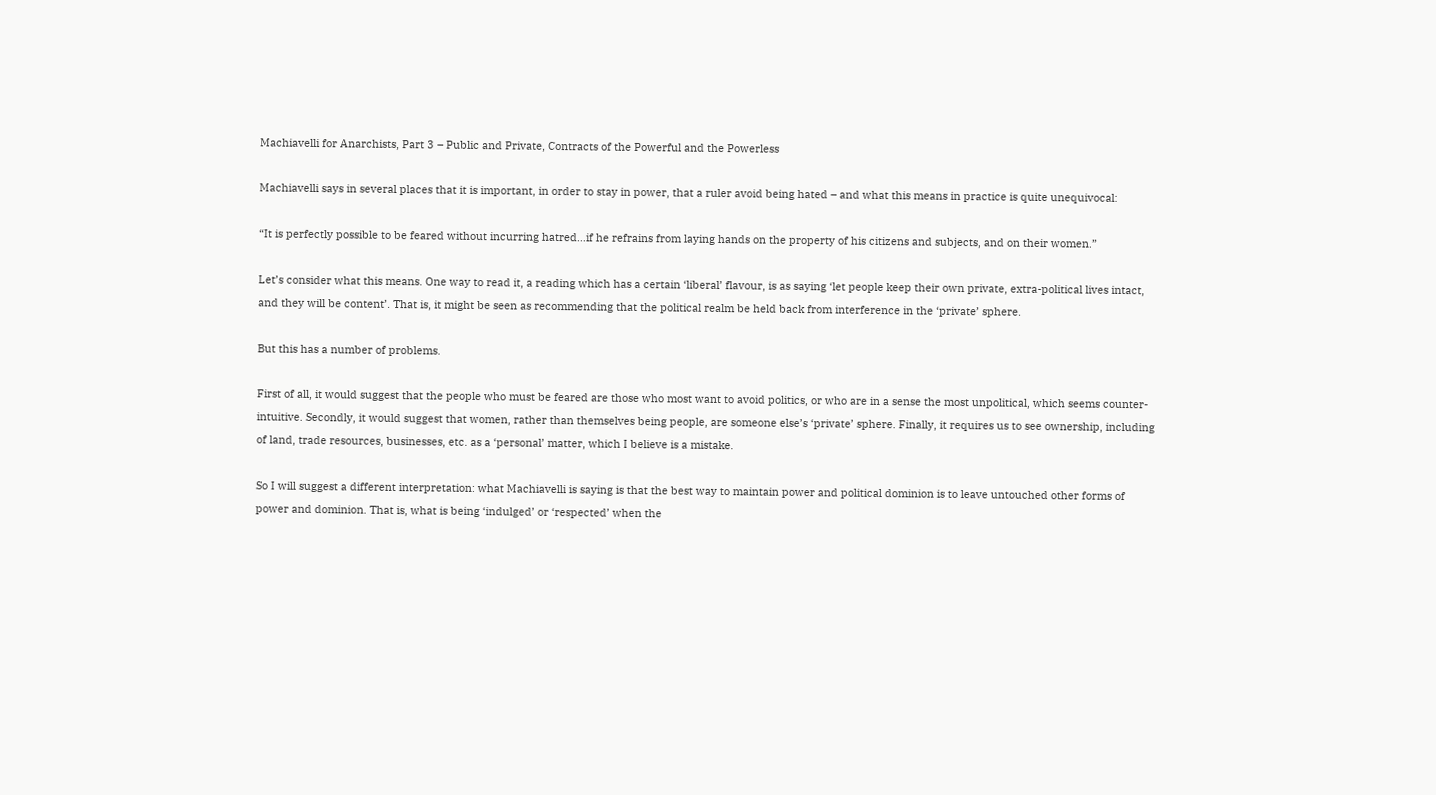Machiavelli for Anarchists, Part 3 – Public and Private, Contracts of the Powerful and the Powerless

Machiavelli says in several places that it is important, in order to stay in power, that a ruler avoid being hated – and what this means in practice is quite unequivocal:

“It is perfectly possible to be feared without incurring hatred…if he refrains from laying hands on the property of his citizens and subjects, and on their women.”

Let’s consider what this means. One way to read it, a reading which has a certain ‘liberal’ flavour, is as saying ‘let people keep their own private, extra-political lives intact, and they will be content’. That is, it might be seen as recommending that the political realm be held back from interference in the ‘private’ sphere.

But this has a number of problems.

First of all, it would suggest that the people who must be feared are those who most want to avoid politics, or who are in a sense the most unpolitical, which seems counter-intuitive. Secondly, it would suggest that women, rather than themselves being people, are someone else’s ‘private’ sphere. Finally, it requires us to see ownership, including of land, trade resources, businesses, etc. as a ‘personal’ matter, which I believe is a mistake.

So I will suggest a different interpretation: what Machiavelli is saying is that the best way to maintain power and political dominion is to leave untouched other forms of power and dominion. That is, what is being ‘indulged’ or ‘respected’ when the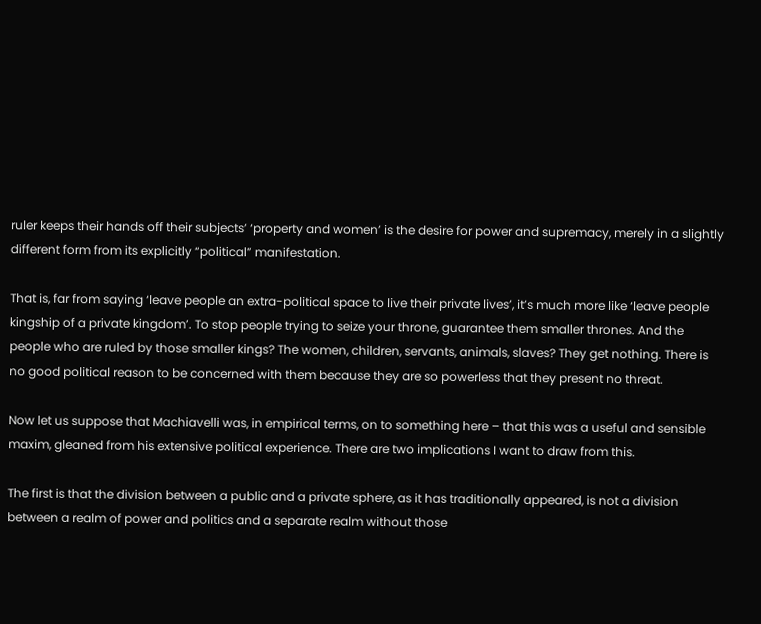ruler keeps their hands off their subjects’ ‘property and women’ is the desire for power and supremacy, merely in a slightly different form from its explicitly “political” manifestation.

That is, far from saying ‘leave people an extra-political space to live their private lives’, it’s much more like ‘leave people kingship of a private kingdom’. To stop people trying to seize your throne, guarantee them smaller thrones. And the people who are ruled by those smaller kings? The women, children, servants, animals, slaves? They get nothing. There is no good political reason to be concerned with them because they are so powerless that they present no threat.

Now let us suppose that Machiavelli was, in empirical terms, on to something here – that this was a useful and sensible maxim, gleaned from his extensive political experience. There are two implications I want to draw from this.

The first is that the division between a public and a private sphere, as it has traditionally appeared, is not a division between a realm of power and politics and a separate realm without those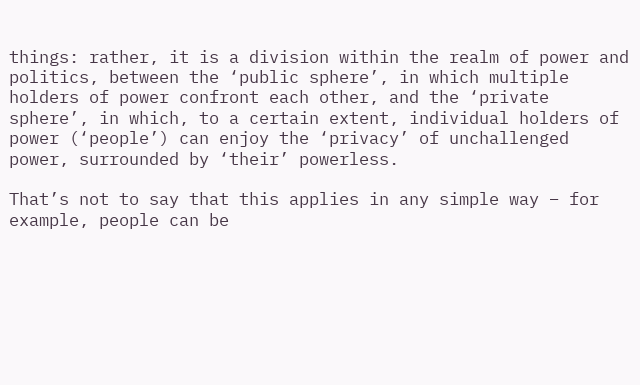things: rather, it is a division within the realm of power and politics, between the ‘public sphere’, in which multiple holders of power confront each other, and the ‘private sphere’, in which, to a certain extent, individual holders of power (‘people’) can enjoy the ‘privacy’ of unchallenged power, surrounded by ‘their’ powerless.

That’s not to say that this applies in any simple way – for example, people can be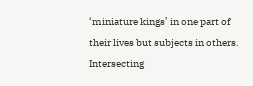‘miniature kings’ in one part of their lives but subjects in others. Intersecting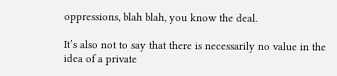oppressions, blah blah, you know the deal.

It’s also not to say that there is necessarily no value in the idea of a private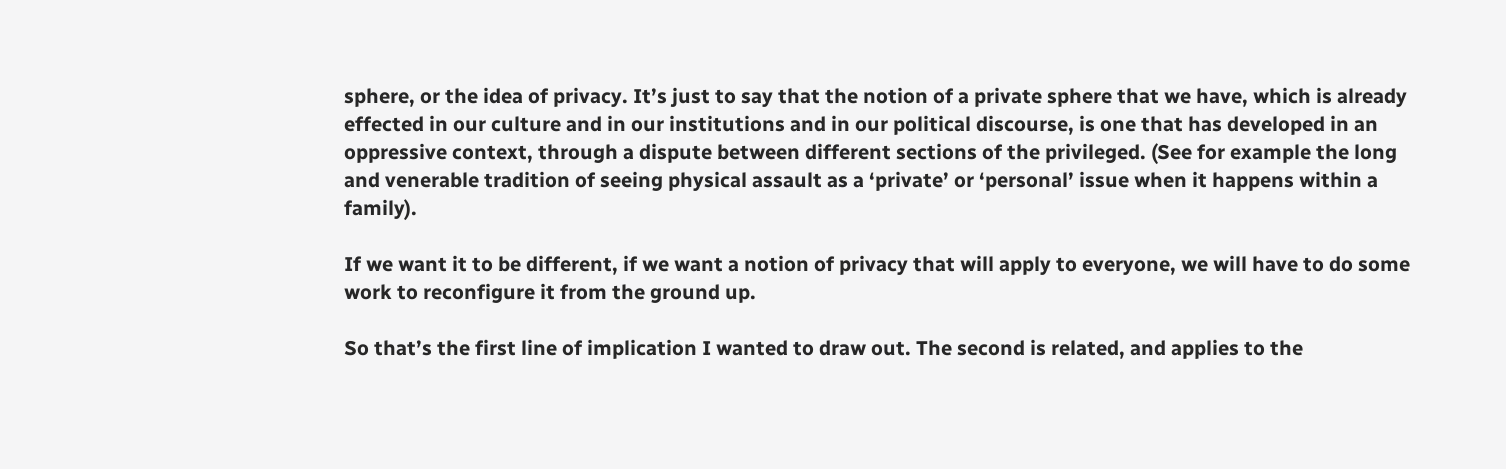sphere, or the idea of privacy. It’s just to say that the notion of a private sphere that we have, which is already effected in our culture and in our institutions and in our political discourse, is one that has developed in an oppressive context, through a dispute between different sections of the privileged. (See for example the long and venerable tradition of seeing physical assault as a ‘private’ or ‘personal’ issue when it happens within a family).

If we want it to be different, if we want a notion of privacy that will apply to everyone, we will have to do some work to reconfigure it from the ground up.

So that’s the first line of implication I wanted to draw out. The second is related, and applies to the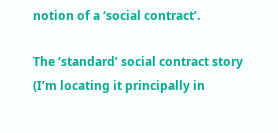notion of a ‘social contract’.

The ‘standard’ social contract story (I’m locating it principally in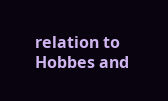relation to Hobbes and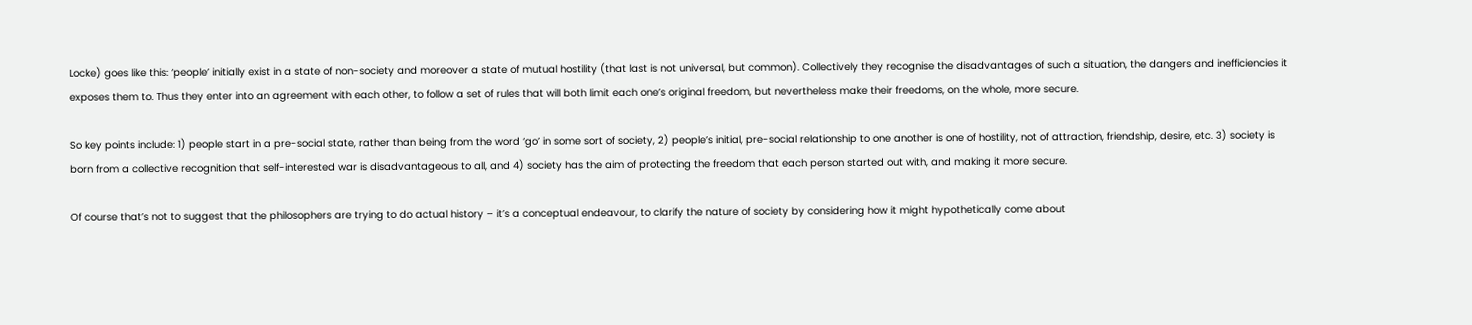Locke) goes like this: ‘people’ initially exist in a state of non-society and moreover a state of mutual hostility (that last is not universal, but common). Collectively they recognise the disadvantages of such a situation, the dangers and inefficiencies it exposes them to. Thus they enter into an agreement with each other, to follow a set of rules that will both limit each one’s original freedom, but nevertheless make their freedoms, on the whole, more secure.

So key points include: 1) people start in a pre-social state, rather than being from the word ‘go’ in some sort of society, 2) people’s initial, pre-social relationship to one another is one of hostility, not of attraction, friendship, desire, etc. 3) society is born from a collective recognition that self-interested war is disadvantageous to all, and 4) society has the aim of protecting the freedom that each person started out with, and making it more secure.

Of course that’s not to suggest that the philosophers are trying to do actual history – it’s a conceptual endeavour, to clarify the nature of society by considering how it might hypothetically come about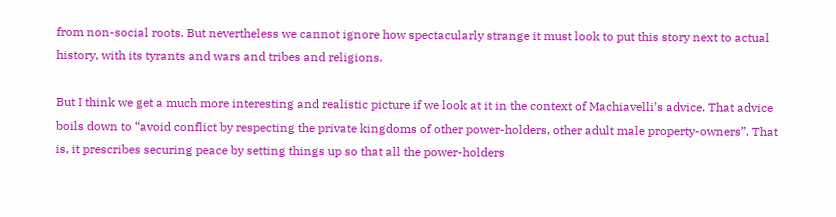from non-social roots. But nevertheless we cannot ignore how spectacularly strange it must look to put this story next to actual history, with its tyrants and wars and tribes and religions.

But I think we get a much more interesting and realistic picture if we look at it in the context of Machiavelli’s advice. That advice boils down to “avoid conflict by respecting the private kingdoms of other power-holders, other adult male property-owners”. That is, it prescribes securing peace by setting things up so that all the power-holders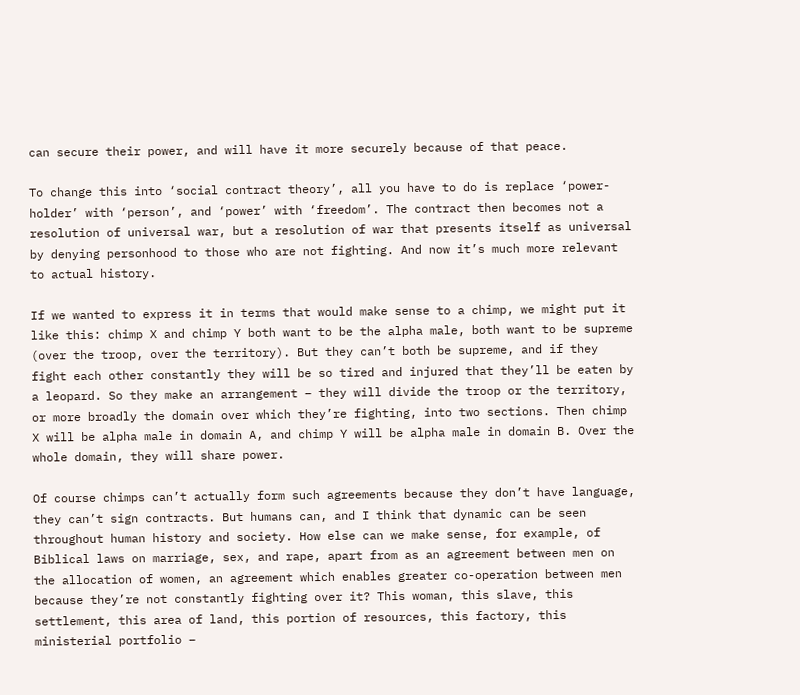can secure their power, and will have it more securely because of that peace.

To change this into ‘social contract theory’, all you have to do is replace ‘power-holder’ with ‘person’, and ‘power’ with ‘freedom’. The contract then becomes not a resolution of universal war, but a resolution of war that presents itself as universal by denying personhood to those who are not fighting. And now it’s much more relevant to actual history.

If we wanted to express it in terms that would make sense to a chimp, we might put it like this: chimp X and chimp Y both want to be the alpha male, both want to be supreme (over the troop, over the territory). But they can’t both be supreme, and if they fight each other constantly they will be so tired and injured that they’ll be eaten by a leopard. So they make an arrangement – they will divide the troop or the territory, or more broadly the domain over which they’re fighting, into two sections. Then chimp X will be alpha male in domain A, and chimp Y will be alpha male in domain B. Over the whole domain, they will share power.

Of course chimps can’t actually form such agreements because they don’t have language, they can’t sign contracts. But humans can, and I think that dynamic can be seen throughout human history and society. How else can we make sense, for example, of Biblical laws on marriage, sex, and rape, apart from as an agreement between men on the allocation of women, an agreement which enables greater co-operation between men because they’re not constantly fighting over it? This woman, this slave, this settlement, this area of land, this portion of resources, this factory, this ministerial portfolio –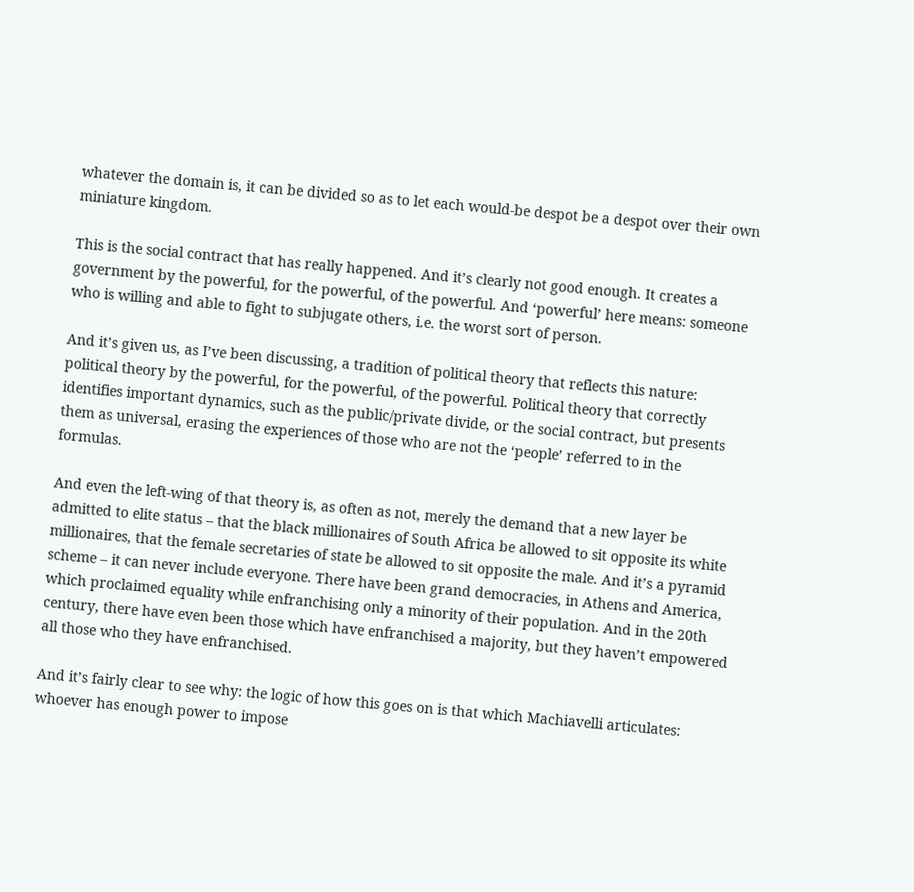whatever the domain is, it can be divided so as to let each would-be despot be a despot over their own miniature kingdom.

This is the social contract that has really happened. And it’s clearly not good enough. It creates a government by the powerful, for the powerful, of the powerful. And ‘powerful’ here means: someone who is willing and able to fight to subjugate others, i.e. the worst sort of person.

And it’s given us, as I’ve been discussing, a tradition of political theory that reflects this nature: political theory by the powerful, for the powerful, of the powerful. Political theory that correctly identifies important dynamics, such as the public/private divide, or the social contract, but presents them as universal, erasing the experiences of those who are not the ‘people’ referred to in the formulas.

And even the left-wing of that theory is, as often as not, merely the demand that a new layer be admitted to elite status – that the black millionaires of South Africa be allowed to sit opposite its white millionaires, that the female secretaries of state be allowed to sit opposite the male. And it’s a pyramid scheme – it can never include everyone. There have been grand democracies, in Athens and America, which proclaimed equality while enfranchising only a minority of their population. And in the 20th century, there have even been those which have enfranchised a majority, but they haven’t empowered all those who they have enfranchised.

And it’s fairly clear to see why: the logic of how this goes on is that which Machiavelli articulates: whoever has enough power to impose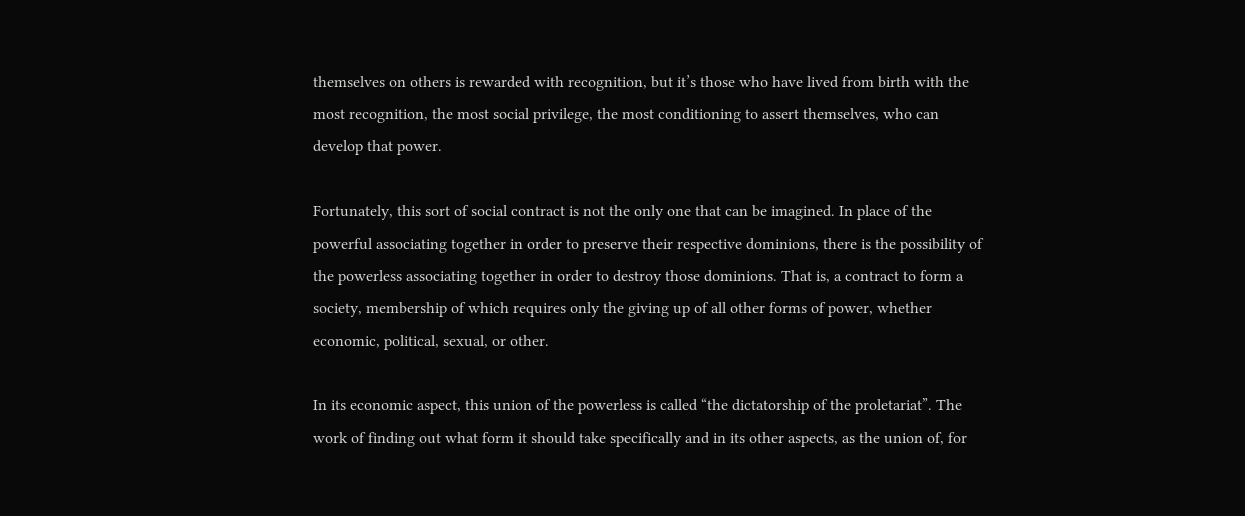themselves on others is rewarded with recognition, but it’s those who have lived from birth with the most recognition, the most social privilege, the most conditioning to assert themselves, who can develop that power.

Fortunately, this sort of social contract is not the only one that can be imagined. In place of the powerful associating together in order to preserve their respective dominions, there is the possibility of the powerless associating together in order to destroy those dominions. That is, a contract to form a society, membership of which requires only the giving up of all other forms of power, whether economic, political, sexual, or other.

In its economic aspect, this union of the powerless is called “the dictatorship of the proletariat”. The work of finding out what form it should take specifically and in its other aspects, as the union of, for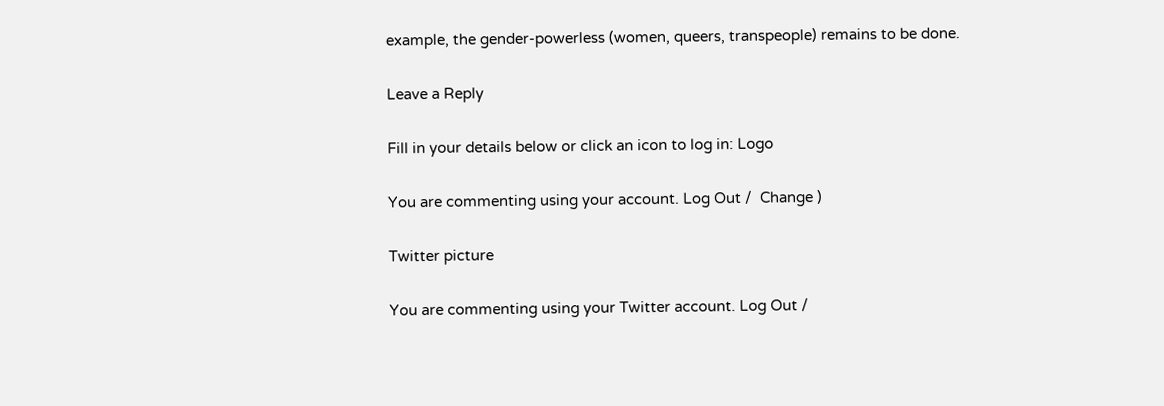example, the gender-powerless (women, queers, transpeople) remains to be done.

Leave a Reply

Fill in your details below or click an icon to log in: Logo

You are commenting using your account. Log Out /  Change )

Twitter picture

You are commenting using your Twitter account. Log Out /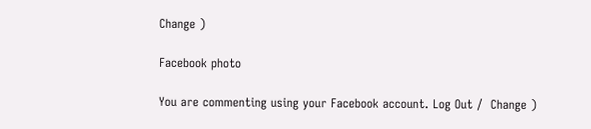Change )

Facebook photo

You are commenting using your Facebook account. Log Out /  Change )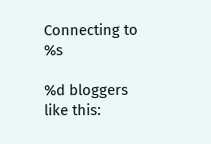Connecting to %s

%d bloggers like this: